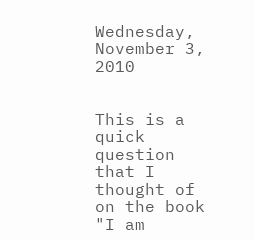Wednesday, November 3, 2010


This is a quick question that I thought of on the book "I am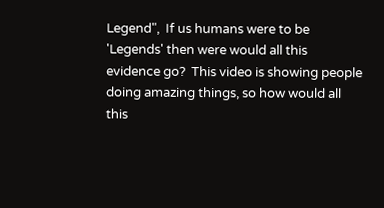Legend",  If us humans were to be 'Legends' then were would all this evidence go?  This video is showing people doing amazing things, so how would all this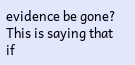evidence be gone?  This is saying that if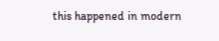this happened in modern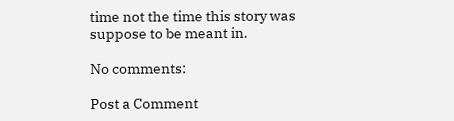time not the time this story was suppose to be meant in.

No comments:

Post a Comment